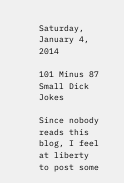Saturday, January 4, 2014

101 Minus 87 Small Dick Jokes

Since nobody reads this blog, I feel at liberty to post some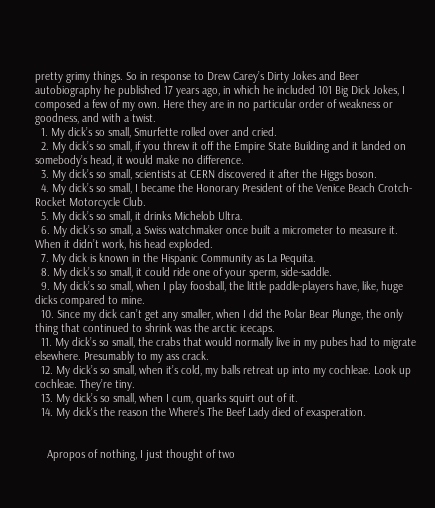pretty grimy things. So in response to Drew Carey’s Dirty Jokes and Beer autobiography he published 17 years ago, in which he included 101 Big Dick Jokes, I composed a few of my own. Here they are in no particular order of weakness or goodness, and with a twist.
  1. My dick’s so small, Smurfette rolled over and cried.
  2. My dick’s so small, if you threw it off the Empire State Building and it landed on somebody’s head, it would make no difference.
  3. My dick’s so small, scientists at CERN discovered it after the Higgs boson.
  4. My dick’s so small, I became the Honorary President of the Venice Beach Crotch-Rocket Motorcycle Club.
  5. My dick’s so small, it drinks Michelob Ultra.
  6. My dick’s so small, a Swiss watchmaker once built a micrometer to measure it. When it didn’t work, his head exploded.
  7. My dick is known in the Hispanic Community as La Pequita.
  8. My dick’s so small, it could ride one of your sperm, side-saddle.
  9. My dick’s so small, when I play foosball, the little paddle-players have, like, huge dicks compared to mine.
  10. Since my dick can’t get any smaller, when I did the Polar Bear Plunge, the only thing that continued to shrink was the arctic icecaps.
  11. My dick’s so small, the crabs that would normally live in my pubes had to migrate elsewhere. Presumably to my ass crack.
  12. My dick’s so small, when it’s cold, my balls retreat up into my cochleae. Look up cochleae. They’re tiny.
  13. My dick’s so small, when I cum, quarks squirt out of it.
  14. My dick’s the reason the Where’s The Beef Lady died of exasperation.


    Apropos of nothing, I just thought of two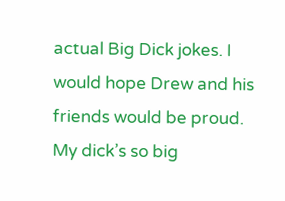actual Big Dick jokes. I would hope Drew and his friends would be proud.
My dick’s so big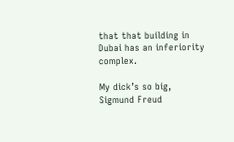that that building in Dubai has an inferiority complex.

My dick’s so big, Sigmund Freud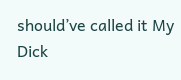should’ve called it My Dick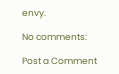envy.

No comments:

Post a Comment